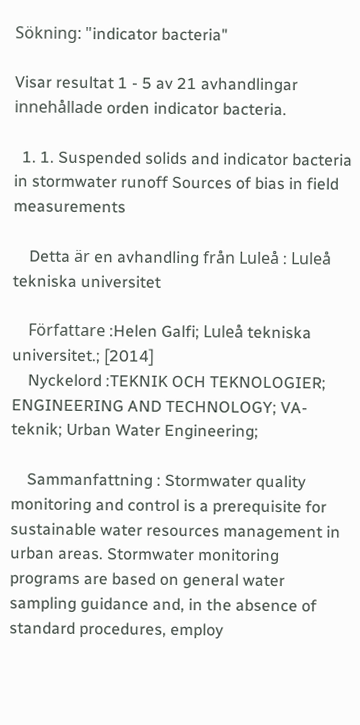Sökning: "indicator bacteria"

Visar resultat 1 - 5 av 21 avhandlingar innehållade orden indicator bacteria.

  1. 1. Suspended solids and indicator bacteria in stormwater runoff Sources of bias in field measurements

    Detta är en avhandling från Luleå : Luleå tekniska universitet

    Författare :Helen Galfi; Luleå tekniska universitet.; [2014]
    Nyckelord :TEKNIK OCH TEKNOLOGIER; ENGINEERING AND TECHNOLOGY; VA-teknik; Urban Water Engineering;

    Sammanfattning : Stormwater quality monitoring and control is a prerequisite for sustainable water resources management in urban areas. Stormwater monitoring programs are based on general water sampling guidance and, in the absence of standard procedures, employ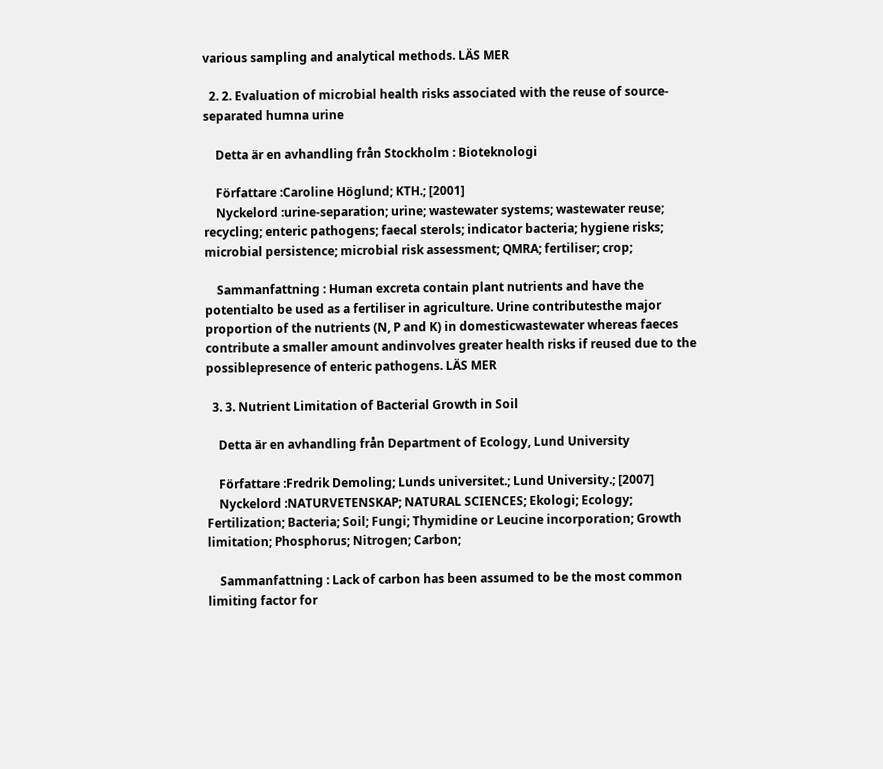various sampling and analytical methods. LÄS MER

  2. 2. Evaluation of microbial health risks associated with the reuse of source-separated humna urine

    Detta är en avhandling från Stockholm : Bioteknologi

    Författare :Caroline Höglund; KTH.; [2001]
    Nyckelord :urine-separation; urine; wastewater systems; wastewater reuse; recycling; enteric pathogens; faecal sterols; indicator bacteria; hygiene risks; microbial persistence; microbial risk assessment; QMRA; fertiliser; crop;

    Sammanfattning : Human excreta contain plant nutrients and have the potentialto be used as a fertiliser in agriculture. Urine contributesthe major proportion of the nutrients (N, P and K) in domesticwastewater whereas faeces contribute a smaller amount andinvolves greater health risks if reused due to the possiblepresence of enteric pathogens. LÄS MER

  3. 3. Nutrient Limitation of Bacterial Growth in Soil

    Detta är en avhandling från Department of Ecology, Lund University

    Författare :Fredrik Demoling; Lunds universitet.; Lund University.; [2007]
    Nyckelord :NATURVETENSKAP; NATURAL SCIENCES; Ekologi; Ecology; Fertilization; Bacteria; Soil; Fungi; Thymidine or Leucine incorporation; Growth limitation; Phosphorus; Nitrogen; Carbon;

    Sammanfattning : Lack of carbon has been assumed to be the most common limiting factor for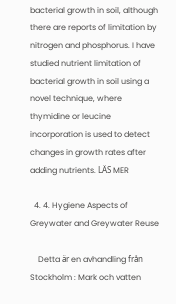bacterial growth in soil, although there are reports of limitation by nitrogen and phosphorus. I have studied nutrient limitation of bacterial growth in soil using a novel technique, where thymidine or leucine incorporation is used to detect changes in growth rates after adding nutrients. LÄS MER

  4. 4. Hygiene Aspects of Greywater and Greywater Reuse

    Detta är en avhandling från Stockholm : Mark och vatten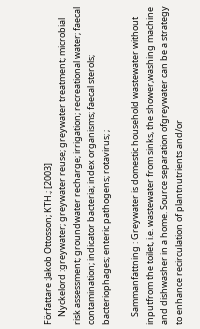Författare :Jakob Ottosson; KTH.; [2003]
    Nyckelord :greywater; greywater reuse; greywater treatment; microbial risk assessment; groundwater recharge; irrigation; recreational water; faecal contamination; indicator bacteria; index organisms; faecal sterols; bacteriophages; enteric pathogens; rotavirus; ;

    Sammanfattning : Greywater is domestic household wastewater without inputfrom the toilet, i.e. wastewater from sinks, the shower,washing machine and dishwasher in a home. Source separation ofgreywater can be a strategy to enhance recirculation of plantnutrients and/or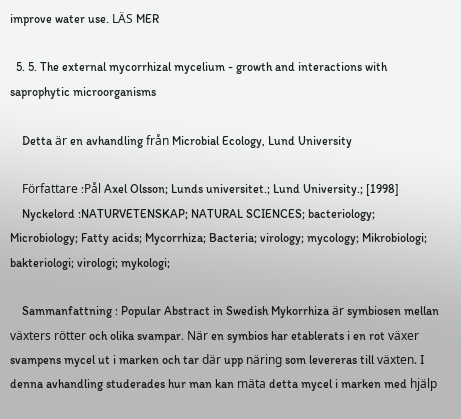improve water use. LÄS MER

  5. 5. The external mycorrhizal mycelium - growth and interactions with saprophytic microorganisms

    Detta är en avhandling från Microbial Ecology, Lund University

    Författare :Pål Axel Olsson; Lunds universitet.; Lund University.; [1998]
    Nyckelord :NATURVETENSKAP; NATURAL SCIENCES; bacteriology; Microbiology; Fatty acids; Mycorrhiza; Bacteria; virology; mycology; Mikrobiologi; bakteriologi; virologi; mykologi;

    Sammanfattning : Popular Abstract in Swedish Mykorrhiza är symbiosen mellan växters rötter och olika svampar. När en symbios har etablerats i en rot växer svampens mycel ut i marken och tar där upp näring som levereras till växten. I denna avhandling studerades hur man kan mäta detta mycel i marken med hjälp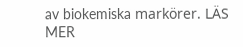av biokemiska markörer. LÄS MER